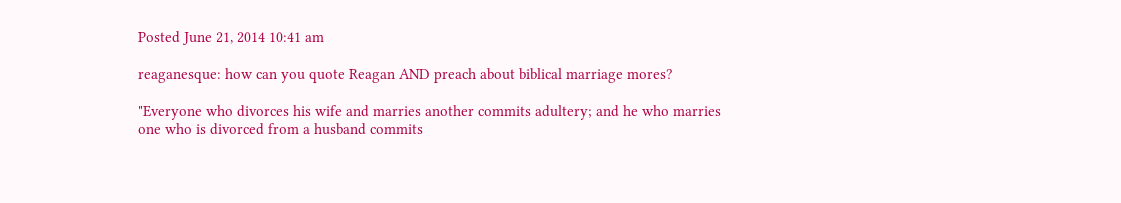Posted June 21, 2014 10:41 am

reaganesque: how can you quote Reagan AND preach about biblical marriage mores?

"Everyone who divorces his wife and marries another commits adultery; and he who marries one who is divorced from a husband commits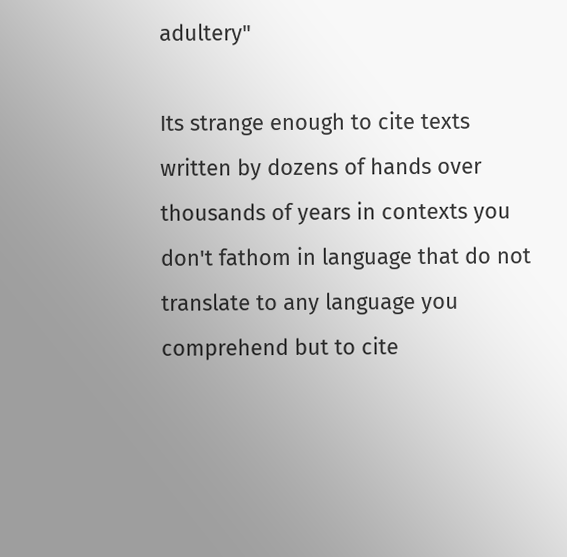adultery"

Its strange enough to cite texts written by dozens of hands over thousands of years in contexts you don't fathom in language that do not translate to any language you comprehend but to cite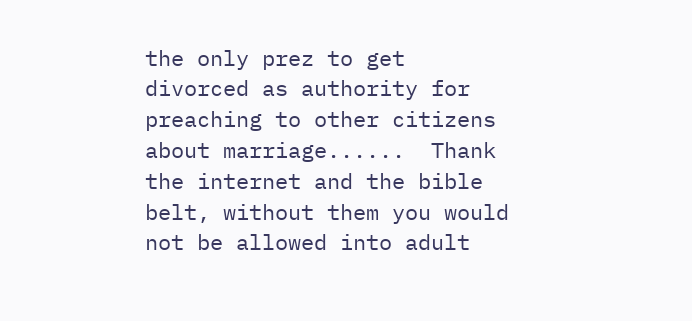the only prez to get divorced as authority for preaching to other citizens about marriage......  Thank the internet and the bible belt, without them you would not be allowed into adult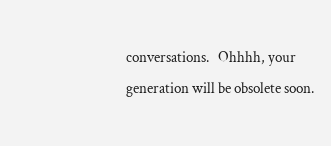conversations.   Ohhhh, your generation will be obsolete soon.